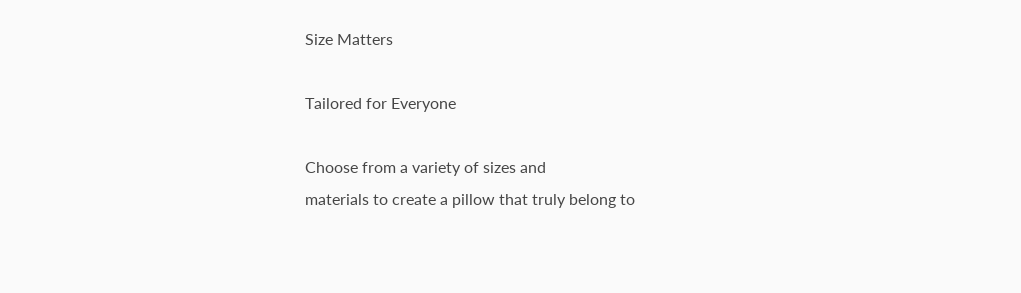Size Matters

Tailored for Everyone

Choose from a variety of sizes and
materials to create a pillow that truly belong to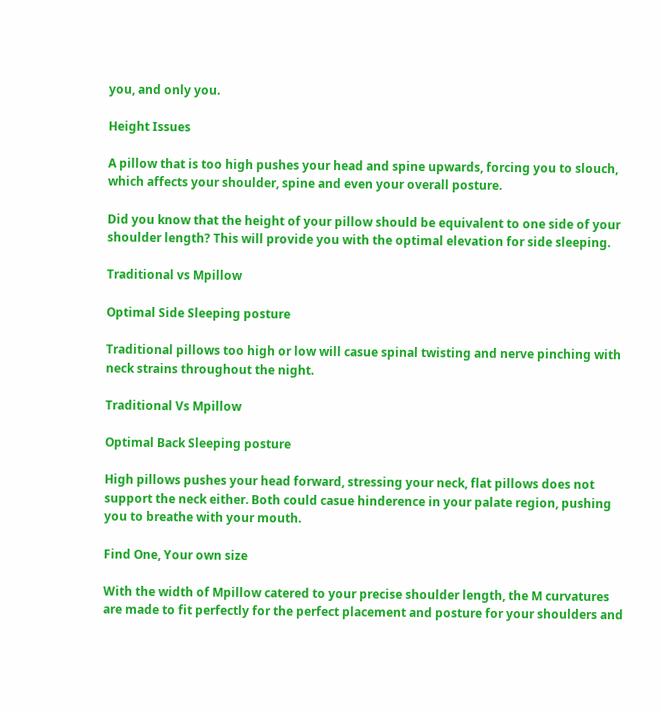you, and only you.

Height Issues

A pillow that is too high pushes your head and spine upwards, forcing you to slouch, which affects your shoulder, spine and even your overall posture.

Did you know that the height of your pillow should be equivalent to one side of your shoulder length? This will provide you with the optimal elevation for side sleeping.

Traditional vs Mpillow

Optimal Side Sleeping posture

Traditional pillows too high or low will casue spinal twisting and nerve pinching with neck strains throughout the night.

Traditional Vs Mpillow

Optimal Back Sleeping posture

High pillows pushes your head forward, stressing your neck, flat pillows does not support the neck either. Both could casue hinderence in your palate region, pushing you to breathe with your mouth.

Find One, Your own size

With the width of Mpillow catered to your precise shoulder length, the M curvatures are made to fit perfectly for the perfect placement and posture for your shoulders and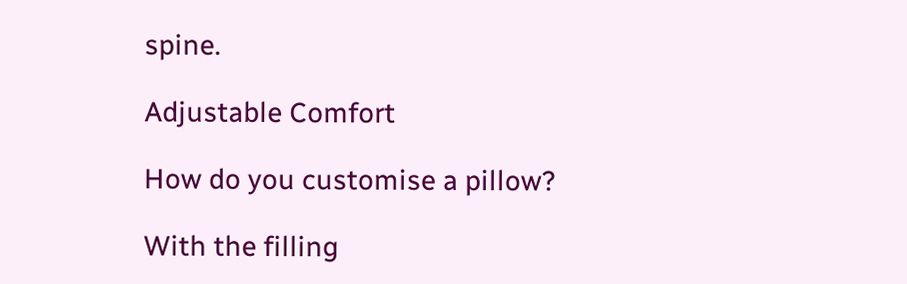spine.

Adjustable Comfort

How do you customise a pillow?

With the filling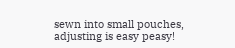sewn into small pouches, adjusting is easy peasy!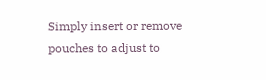Simply insert or remove pouches to adjust to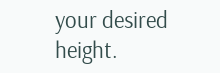your desired height.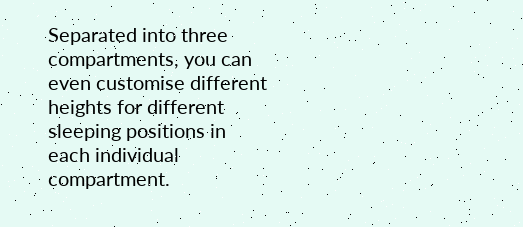Separated into three compartments, you can even customise different heights for different sleeping positions in each individual compartment.